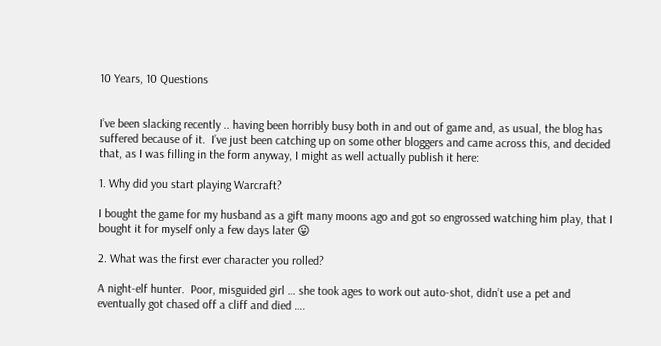10 Years, 10 Questions


I’ve been slacking recently .. having been horribly busy both in and out of game and, as usual, the blog has suffered because of it.  I’ve just been catching up on some other bloggers and came across this, and decided that, as I was filling in the form anyway, I might as well actually publish it here:

1. Why did you start playing Warcraft?

I bought the game for my husband as a gift many moons ago and got so engrossed watching him play, that I bought it for myself only a few days later 😛

2. What was the first ever character you rolled?

A night-elf hunter.  Poor, misguided girl … she took ages to work out auto-shot, didn’t use a pet and eventually got chased off a cliff and died ….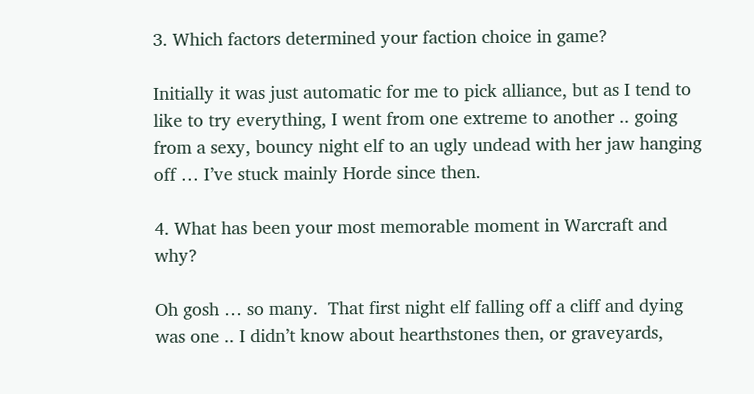3. Which factors determined your faction choice in game?

Initially it was just automatic for me to pick alliance, but as I tend to like to try everything, I went from one extreme to another .. going from a sexy, bouncy night elf to an ugly undead with her jaw hanging off … I’ve stuck mainly Horde since then.

4. What has been your most memorable moment in Warcraft and why?

Oh gosh … so many.  That first night elf falling off a cliff and dying was one .. I didn’t know about hearthstones then, or graveyards,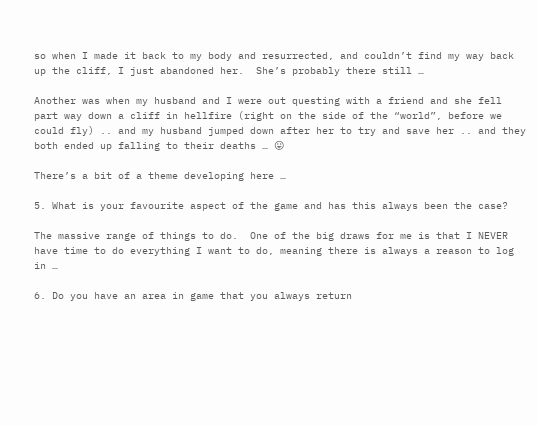so when I made it back to my body and resurrected, and couldn’t find my way back up the cliff, I just abandoned her.  She’s probably there still …

Another was when my husband and I were out questing with a friend and she fell part way down a cliff in hellfire (right on the side of the “world”, before we could fly) .. and my husband jumped down after her to try and save her .. and they both ended up falling to their deaths … 😛

There’s a bit of a theme developing here …

5. What is your favourite aspect of the game and has this always been the case?

The massive range of things to do.  One of the big draws for me is that I NEVER have time to do everything I want to do, meaning there is always a reason to log in …

6. Do you have an area in game that you always return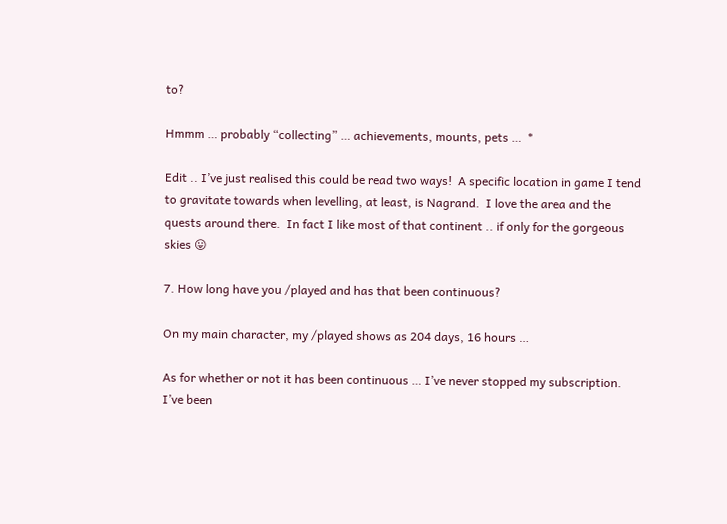to?

Hmmm … probably “collecting” … achievements, mounts, pets …  *

Edit .. I’ve just realised this could be read two ways!  A specific location in game I tend to gravitate towards when levelling, at least, is Nagrand.  I love the area and the quests around there.  In fact I like most of that continent .. if only for the gorgeous skies 😛

7. How long have you /played and has that been continuous?

On my main character, my /played shows as 204 days, 16 hours …

As for whether or not it has been continuous … I’ve never stopped my subscription.  I’ve been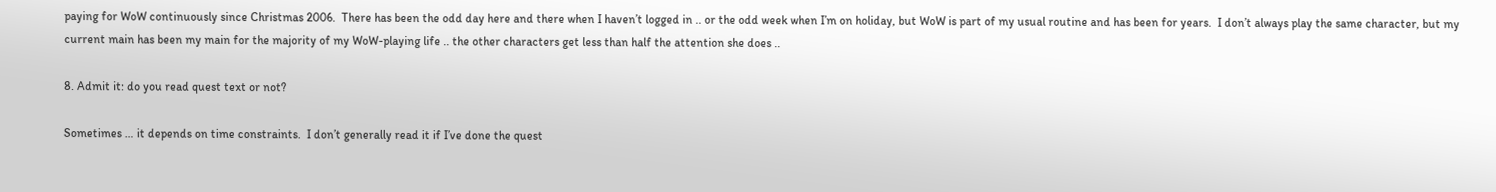paying for WoW continuously since Christmas 2006.  There has been the odd day here and there when I haven’t logged in .. or the odd week when I’m on holiday, but WoW is part of my usual routine and has been for years.  I don’t always play the same character, but my current main has been my main for the majority of my WoW-playing life .. the other characters get less than half the attention she does ..

8. Admit it: do you read quest text or not?

Sometimes … it depends on time constraints.  I don’t generally read it if I’ve done the quest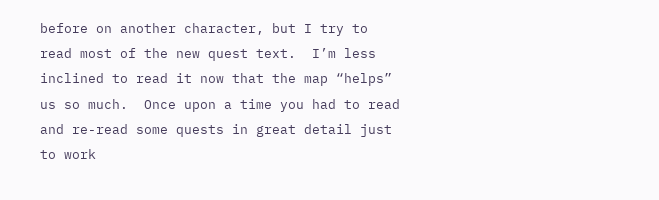before on another character, but I try to read most of the new quest text.  I’m less inclined to read it now that the map “helps” us so much.  Once upon a time you had to read and re-read some quests in great detail just to work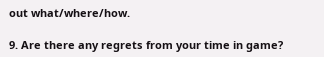out what/where/how.

9. Are there any regrets from your time in game?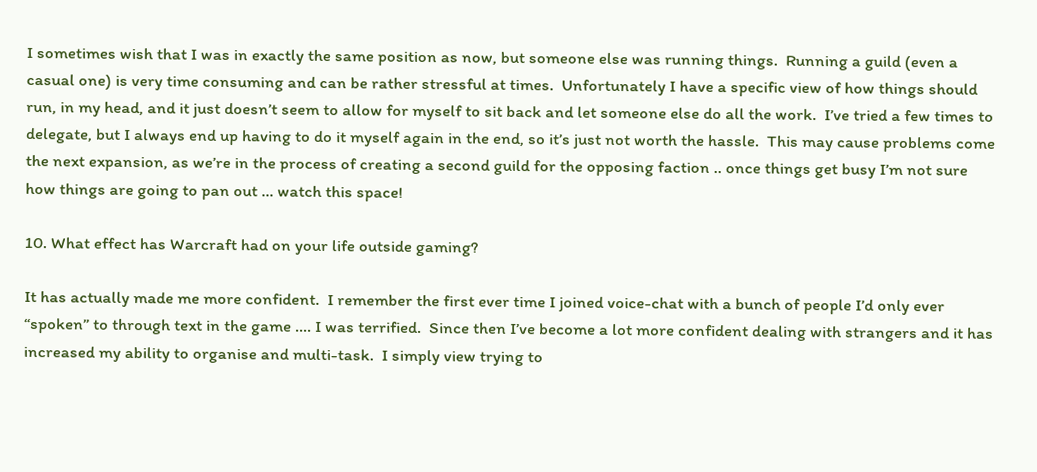I sometimes wish that I was in exactly the same position as now, but someone else was running things.  Running a guild (even a casual one) is very time consuming and can be rather stressful at times.  Unfortunately I have a specific view of how things should run, in my head, and it just doesn’t seem to allow for myself to sit back and let someone else do all the work.  I’ve tried a few times to delegate, but I always end up having to do it myself again in the end, so it’s just not worth the hassle.  This may cause problems come the next expansion, as we’re in the process of creating a second guild for the opposing faction .. once things get busy I’m not sure how things are going to pan out … watch this space!

10. What effect has Warcraft had on your life outside gaming?

It has actually made me more confident.  I remember the first ever time I joined voice-chat with a bunch of people I’d only ever “spoken” to through text in the game …. I was terrified.  Since then I’ve become a lot more confident dealing with strangers and it has increased my ability to organise and multi-task.  I simply view trying to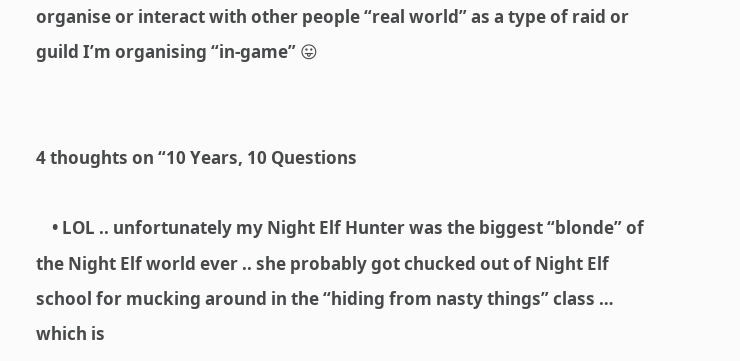organise or interact with other people “real world” as a type of raid or guild I’m organising “in-game” 😛


4 thoughts on “10 Years, 10 Questions

    • LOL .. unfortunately my Night Elf Hunter was the biggest “blonde” of the Night Elf world ever .. she probably got chucked out of Night Elf school for mucking around in the “hiding from nasty things” class … which is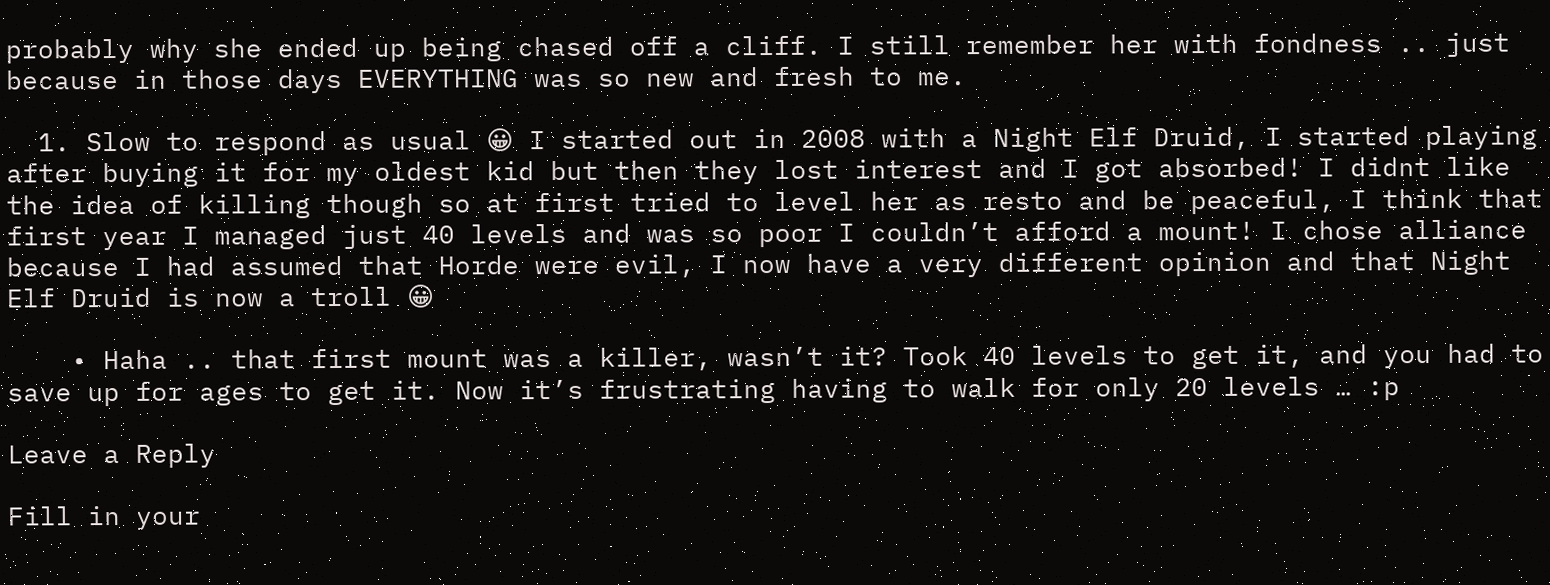probably why she ended up being chased off a cliff. I still remember her with fondness .. just because in those days EVERYTHING was so new and fresh to me.

  1. Slow to respond as usual 😀 I started out in 2008 with a Night Elf Druid, I started playing after buying it for my oldest kid but then they lost interest and I got absorbed! I didnt like the idea of killing though so at first tried to level her as resto and be peaceful, I think that first year I managed just 40 levels and was so poor I couldn’t afford a mount! I chose alliance because I had assumed that Horde were evil, I now have a very different opinion and that Night Elf Druid is now a troll 😀

    • Haha .. that first mount was a killer, wasn’t it? Took 40 levels to get it, and you had to save up for ages to get it. Now it’s frustrating having to walk for only 20 levels … :p

Leave a Reply

Fill in your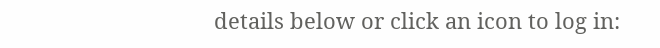details below or click an icon to log in: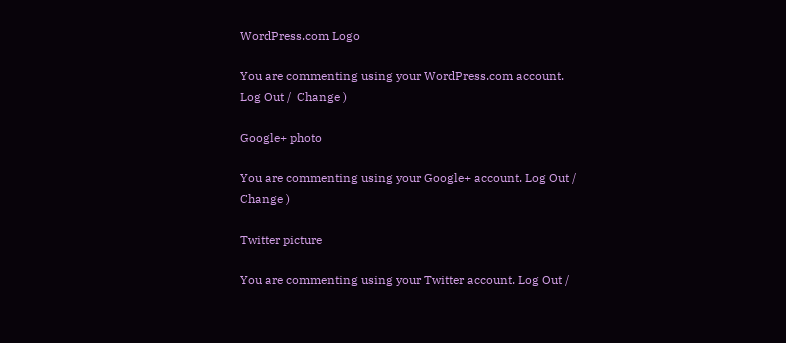WordPress.com Logo

You are commenting using your WordPress.com account. Log Out /  Change )

Google+ photo

You are commenting using your Google+ account. Log Out /  Change )

Twitter picture

You are commenting using your Twitter account. Log Out /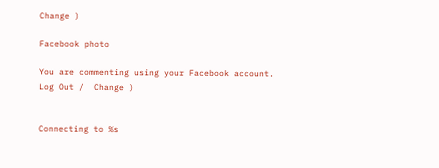Change )

Facebook photo

You are commenting using your Facebook account. Log Out /  Change )


Connecting to %s